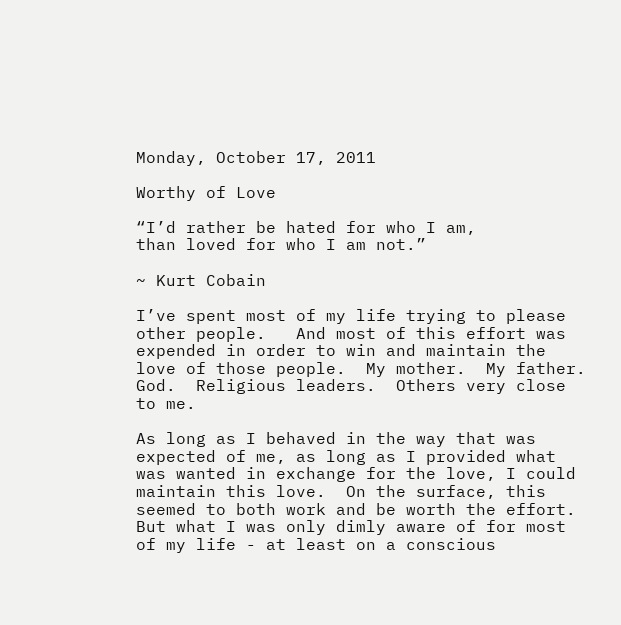Monday, October 17, 2011

Worthy of Love

“I’d rather be hated for who I am,
than loved for who I am not.”

~ Kurt Cobain

I’ve spent most of my life trying to please other people.   And most of this effort was expended in order to win and maintain the love of those people.  My mother.  My father.  God.  Religious leaders.  Others very close to me.

As long as I behaved in the way that was expected of me, as long as I provided what was wanted in exchange for the love, I could maintain this love.  On the surface, this seemed to both work and be worth the effort.  But what I was only dimly aware of for most of my life - at least on a conscious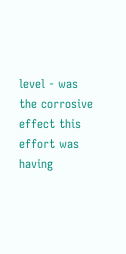level - was the corrosive effect this effort was having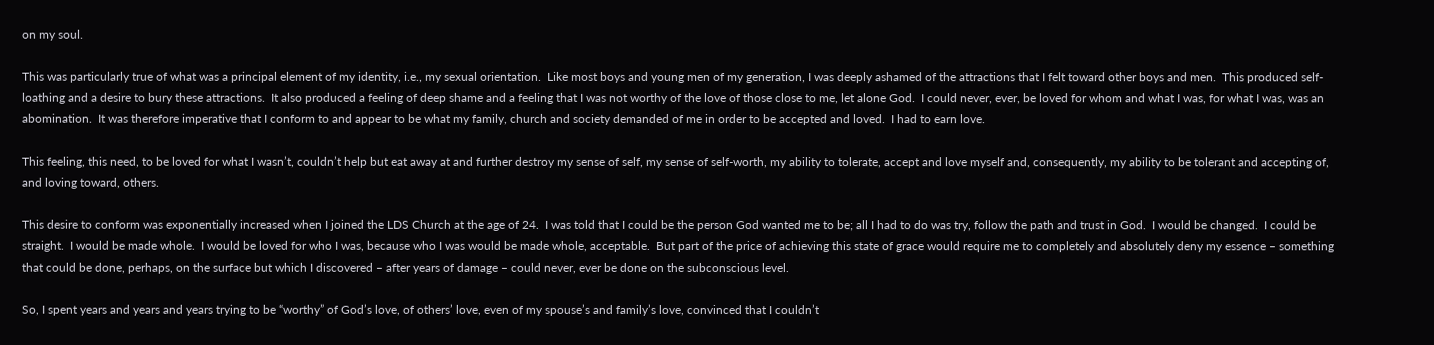on my soul.

This was particularly true of what was a principal element of my identity, i.e., my sexual orientation.  Like most boys and young men of my generation, I was deeply ashamed of the attractions that I felt toward other boys and men.  This produced self-loathing and a desire to bury these attractions.  It also produced a feeling of deep shame and a feeling that I was not worthy of the love of those close to me, let alone God.  I could never, ever, be loved for whom and what I was, for what I was, was an abomination.  It was therefore imperative that I conform to and appear to be what my family, church and society demanded of me in order to be accepted and loved.  I had to earn love.

This feeling, this need, to be loved for what I wasn’t, couldn’t help but eat away at and further destroy my sense of self, my sense of self-worth, my ability to tolerate, accept and love myself and, consequently, my ability to be tolerant and accepting of, and loving toward, others.

This desire to conform was exponentially increased when I joined the LDS Church at the age of 24.  I was told that I could be the person God wanted me to be; all I had to do was try, follow the path and trust in God.  I would be changed.  I could be straight.  I would be made whole.  I would be loved for who I was, because who I was would be made whole, acceptable.  But part of the price of achieving this state of grace would require me to completely and absolutely deny my essence – something that could be done, perhaps, on the surface but which I discovered – after years of damage – could never, ever be done on the subconscious level.

So, I spent years and years and years trying to be “worthy” of God’s love, of others’ love, even of my spouse’s and family’s love, convinced that I couldn’t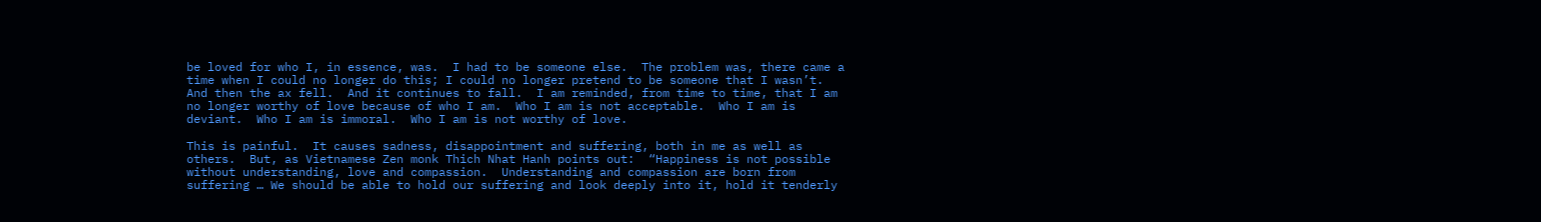be loved for who I, in essence, was.  I had to be someone else.  The problem was, there came a time when I could no longer do this; I could no longer pretend to be someone that I wasn’t.  And then the ax fell.  And it continues to fall.  I am reminded, from time to time, that I am no longer worthy of love because of who I am.  Who I am is not acceptable.  Who I am is deviant.  Who I am is immoral.  Who I am is not worthy of love.

This is painful.  It causes sadness, disappointment and suffering, both in me as well as others.  But, as Vietnamese Zen monk Thich Nhat Hanh points out:  “Happiness is not possible without understanding, love and compassion.  Understanding and compassion are born from suffering … We should be able to hold our suffering and look deeply into it, hold it tenderly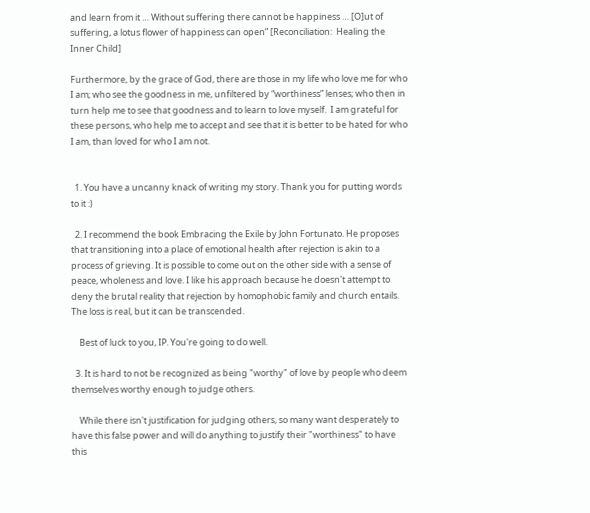and learn from it … Without suffering there cannot be happiness … [O]ut of suffering, a lotus flower of happiness can open” [Reconciliation:  Healing the Inner Child]

Furthermore, by the grace of God, there are those in my life who love me for who I am; who see the goodness in me, unfiltered by “worthiness” lenses; who then in turn help me to see that goodness and to learn to love myself.  I am grateful for these persons, who help me to accept and see that it is better to be hated for who I am, than loved for who I am not.


  1. You have a uncanny knack of writing my story. Thank you for putting words to it :)

  2. I recommend the book Embracing the Exile by John Fortunato. He proposes that transitioning into a place of emotional health after rejection is akin to a process of grieving. It is possible to come out on the other side with a sense of peace, wholeness and love. I like his approach because he doesn't attempt to deny the brutal reality that rejection by homophobic family and church entails. The loss is real, but it can be transcended.

    Best of luck to you, IP. You're going to do well.

  3. It is hard to not be recognized as being "worthy" of love by people who deem themselves worthy enough to judge others.

    While there isn't justification for judging others, so many want desperately to have this false power and will do anything to justify their "worthiness" to have this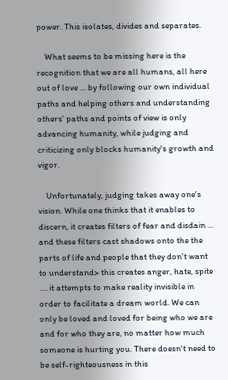power. This isolates, divides and separates.

    What seems to be missing here is the recognition that we are all humans, all here out of love ... by following our own individual paths and helping others and understanding others' paths and points of view is only advancing humanity, while judging and criticizing only blocks humanity's growth and vigor.

    Unfortunately, judging takes away one's vision. While one thinks that it enables to discern, it creates filters of fear and disdain ... and these filters cast shadows onto the the parts of life and people that they don't want to understand> this creates anger, hate, spite .... it attempts to make reality invisible in order to facilitate a dream world. We can only be loved and loved for being who we are and for who they are, no matter how much someone is hurting you. There doesn't need to be self-righteousness in this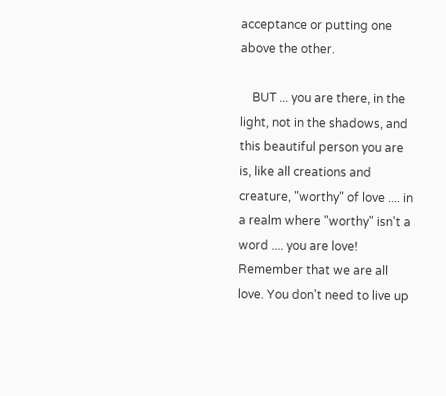acceptance or putting one above the other.

    BUT ... you are there, in the light, not in the shadows, and this beautiful person you are is, like all creations and creature, "worthy" of love .... in a realm where "worthy" isn't a word .... you are love! Remember that we are all love. You don't need to live up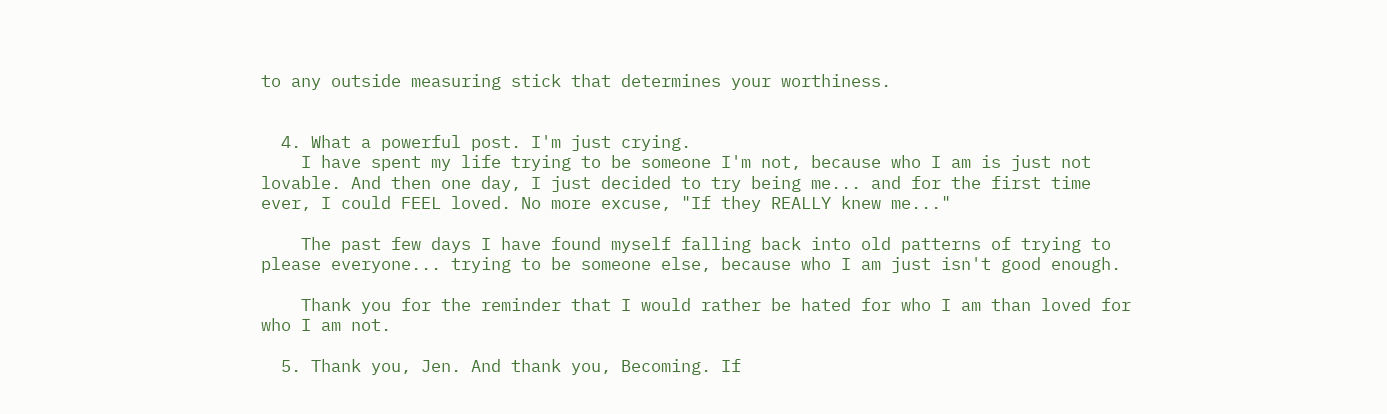to any outside measuring stick that determines your worthiness.


  4. What a powerful post. I'm just crying.
    I have spent my life trying to be someone I'm not, because who I am is just not lovable. And then one day, I just decided to try being me... and for the first time ever, I could FEEL loved. No more excuse, "If they REALLY knew me..."

    The past few days I have found myself falling back into old patterns of trying to please everyone... trying to be someone else, because who I am just isn't good enough.

    Thank you for the reminder that I would rather be hated for who I am than loved for who I am not.

  5. Thank you, Jen. And thank you, Becoming. If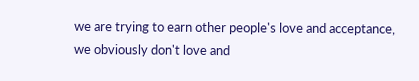we are trying to earn other people's love and acceptance, we obviously don't love and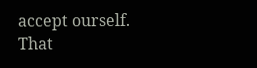accept ourself. That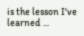is the lesson I've learned ...